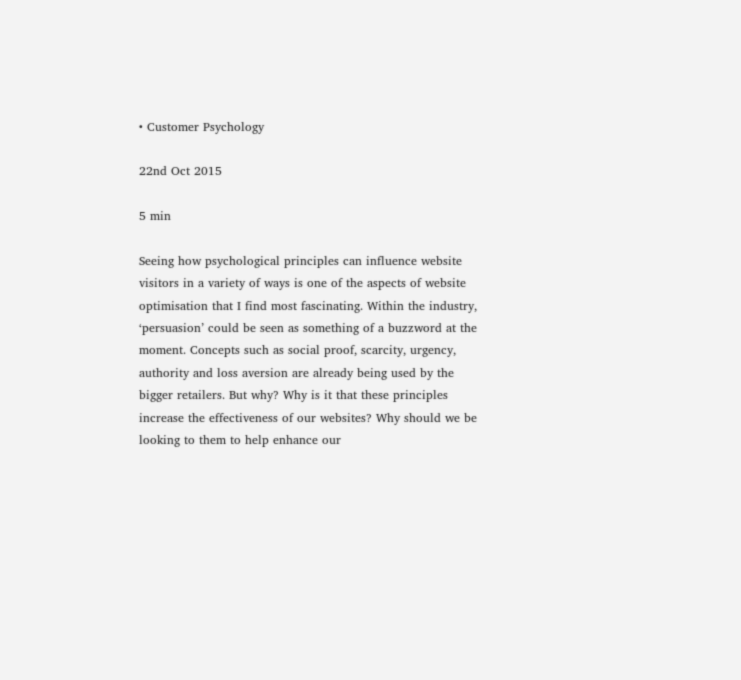• Customer Psychology

22nd Oct 2015

5 min

Seeing how psychological principles can influence website visitors in a variety of ways is one of the aspects of website optimisation that I find most fascinating. Within the industry, ‘persuasion’ could be seen as something of a buzzword at the moment. Concepts such as social proof, scarcity, urgency, authority and loss aversion are already being used by the bigger retailers. But why? Why is it that these principles increase the effectiveness of our websites? Why should we be looking to them to help enhance our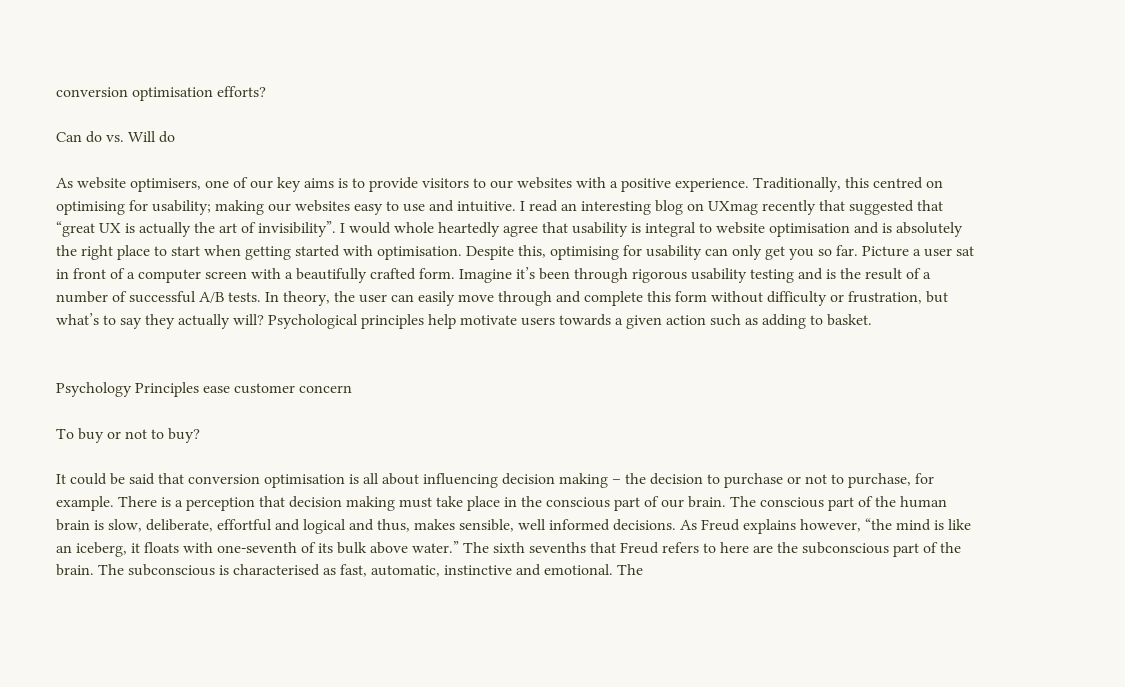conversion optimisation efforts?

Can do vs. Will do

As website optimisers, one of our key aims is to provide visitors to our websites with a positive experience. Traditionally, this centred on optimising for usability; making our websites easy to use and intuitive. I read an interesting blog on UXmag recently that suggested that “great UX is actually the art of invisibility”. I would whole heartedly agree that usability is integral to website optimisation and is absolutely the right place to start when getting started with optimisation. Despite this, optimising for usability can only get you so far. Picture a user sat in front of a computer screen with a beautifully crafted form. Imagine it’s been through rigorous usability testing and is the result of a number of successful A/B tests. In theory, the user can easily move through and complete this form without difficulty or frustration, but what’s to say they actually will? Psychological principles help motivate users towards a given action such as adding to basket.


Psychology Principles ease customer concern

To buy or not to buy?

It could be said that conversion optimisation is all about influencing decision making – the decision to purchase or not to purchase, for example. There is a perception that decision making must take place in the conscious part of our brain. The conscious part of the human brain is slow, deliberate, effortful and logical and thus, makes sensible, well informed decisions. As Freud explains however, “the mind is like an iceberg, it floats with one-seventh of its bulk above water.” The sixth sevenths that Freud refers to here are the subconscious part of the brain. The subconscious is characterised as fast, automatic, instinctive and emotional. The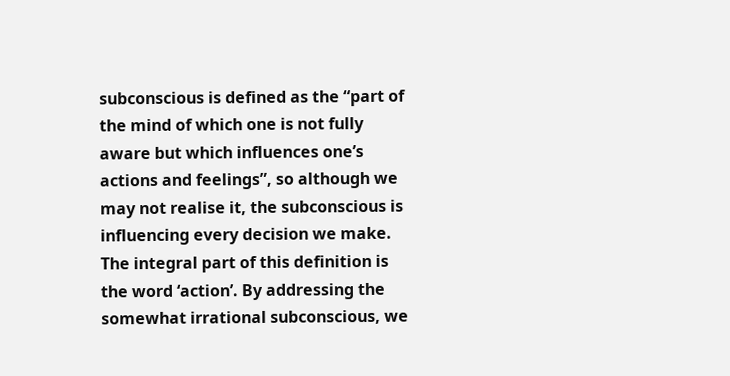subconscious is defined as the “part of the mind of which one is not fully aware but which influences one’s actions and feelings”, so although we may not realise it, the subconscious is influencing every decision we make. The integral part of this definition is the word ‘action’. By addressing the somewhat irrational subconscious, we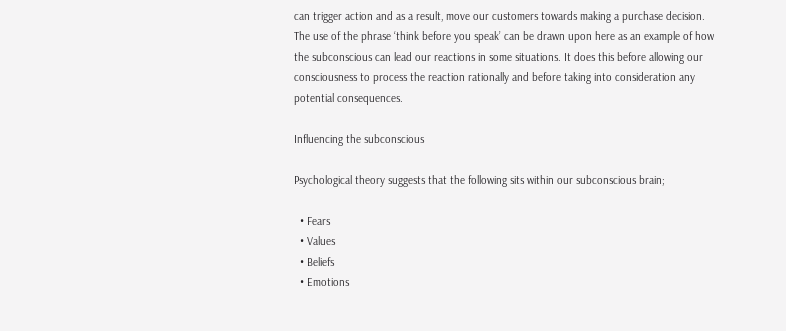can trigger action and as a result, move our customers towards making a purchase decision. The use of the phrase ‘think before you speak’ can be drawn upon here as an example of how the subconscious can lead our reactions in some situations. It does this before allowing our consciousness to process the reaction rationally and before taking into consideration any potential consequences.

Influencing the subconscious

Psychological theory suggests that the following sits within our subconscious brain;

  • Fears
  • Values
  • Beliefs
  • Emotions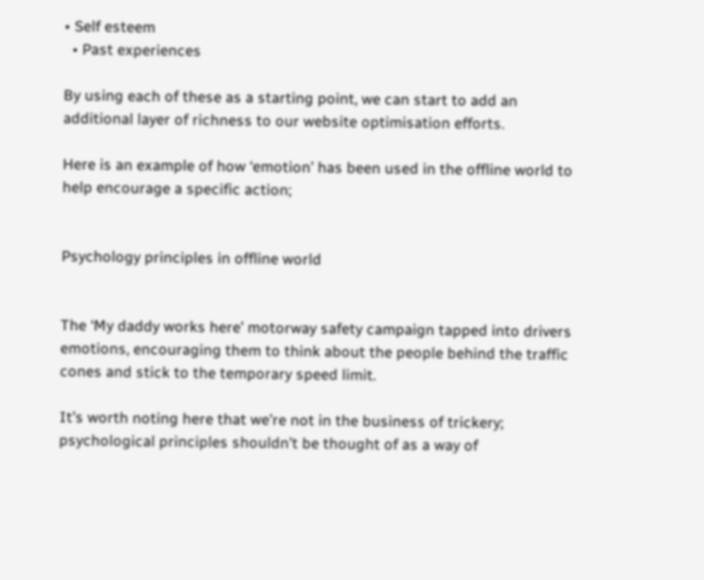• Self esteem
  • Past experiences

By using each of these as a starting point, we can start to add an additional layer of richness to our website optimisation efforts.

Here is an example of how ‘emotion’ has been used in the offline world to help encourage a specific action;


Psychology principles in offline world


The ‘My daddy works here’ motorway safety campaign tapped into drivers emotions, encouraging them to think about the people behind the traffic cones and stick to the temporary speed limit.

It’s worth noting here that we’re not in the business of trickery; psychological principles shouldn’t be thought of as a way of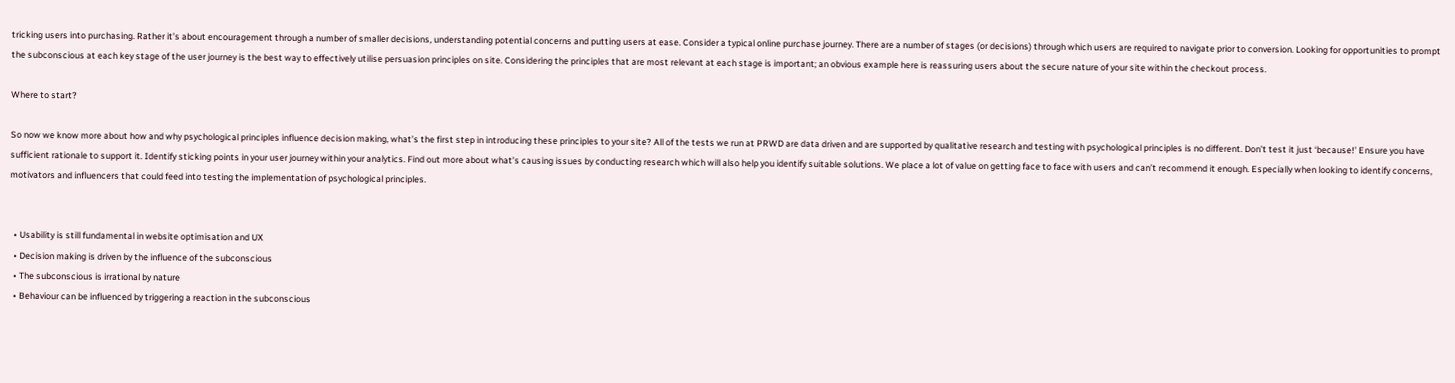tricking users into purchasing. Rather it’s about encouragement through a number of smaller decisions, understanding potential concerns and putting users at ease. Consider a typical online purchase journey. There are a number of stages (or decisions) through which users are required to navigate prior to conversion. Looking for opportunities to prompt the subconscious at each key stage of the user journey is the best way to effectively utilise persuasion principles on site. Considering the principles that are most relevant at each stage is important; an obvious example here is reassuring users about the secure nature of your site within the checkout process.

Where to start?

So now we know more about how and why psychological principles influence decision making, what’s the first step in introducing these principles to your site? All of the tests we run at PRWD are data driven and are supported by qualitative research and testing with psychological principles is no different. Don’t test it just ‘because!’ Ensure you have sufficient rationale to support it. Identify sticking points in your user journey within your analytics. Find out more about what’s causing issues by conducting research which will also help you identify suitable solutions. We place a lot of value on getting face to face with users and can’t recommend it enough. Especially when looking to identify concerns, motivators and influencers that could feed into testing the implementation of psychological principles.


  • Usability is still fundamental in website optimisation and UX
  • Decision making is driven by the influence of the subconscious
  • The subconscious is irrational by nature
  • Behaviour can be influenced by triggering a reaction in the subconscious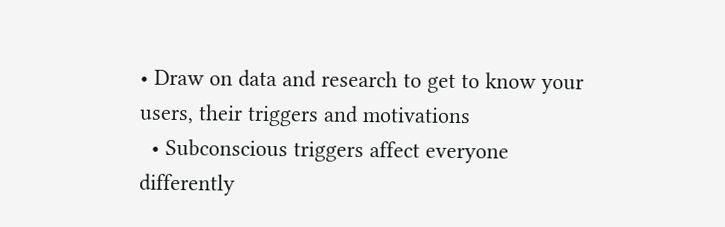• Draw on data and research to get to know your users, their triggers and motivations
  • Subconscious triggers affect everyone differently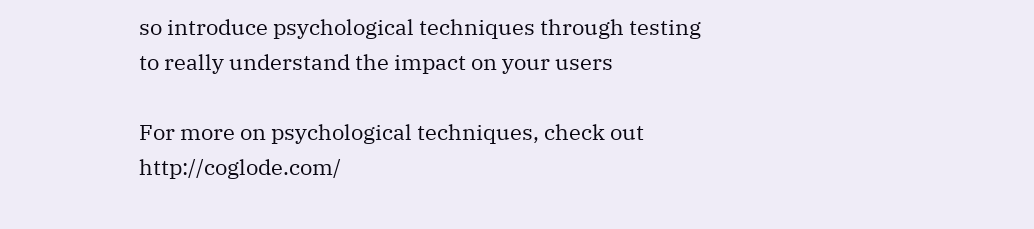so introduce psychological techniques through testing to really understand the impact on your users

For more on psychological techniques, check out http://coglode.com/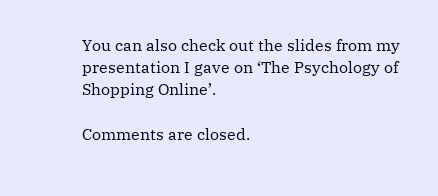You can also check out the slides from my presentation I gave on ‘The Psychology of Shopping Online’.

Comments are closed.